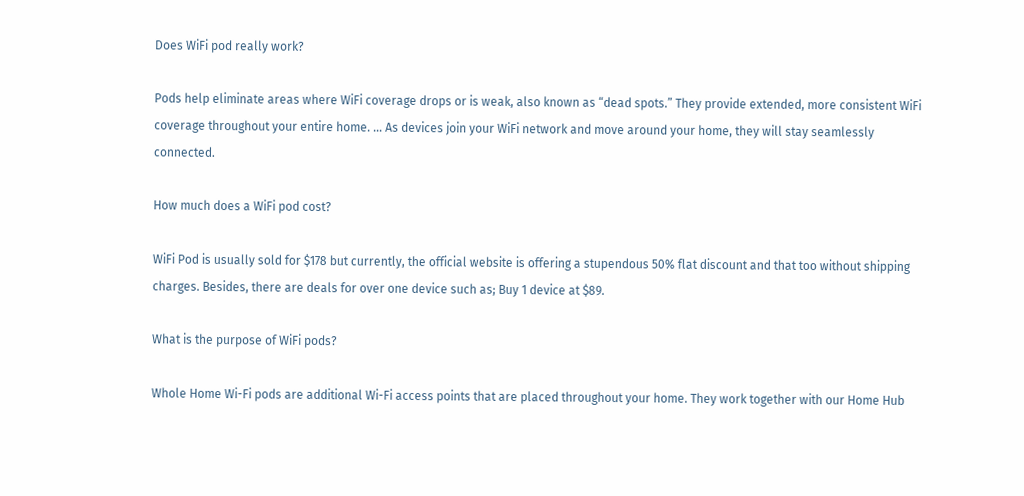Does WiFi pod really work?

Pods help eliminate areas where WiFi coverage drops or is weak, also known as “dead spots.” They provide extended, more consistent WiFi coverage throughout your entire home. … As devices join your WiFi network and move around your home, they will stay seamlessly connected.

How much does a WiFi pod cost?

WiFi Pod is usually sold for $178 but currently, the official website is offering a stupendous 50% flat discount and that too without shipping charges. Besides, there are deals for over one device such as; Buy 1 device at $89.

What is the purpose of WiFi pods?

Whole Home Wi-Fi pods are additional Wi-Fi access points that are placed throughout your home. They work together with our Home Hub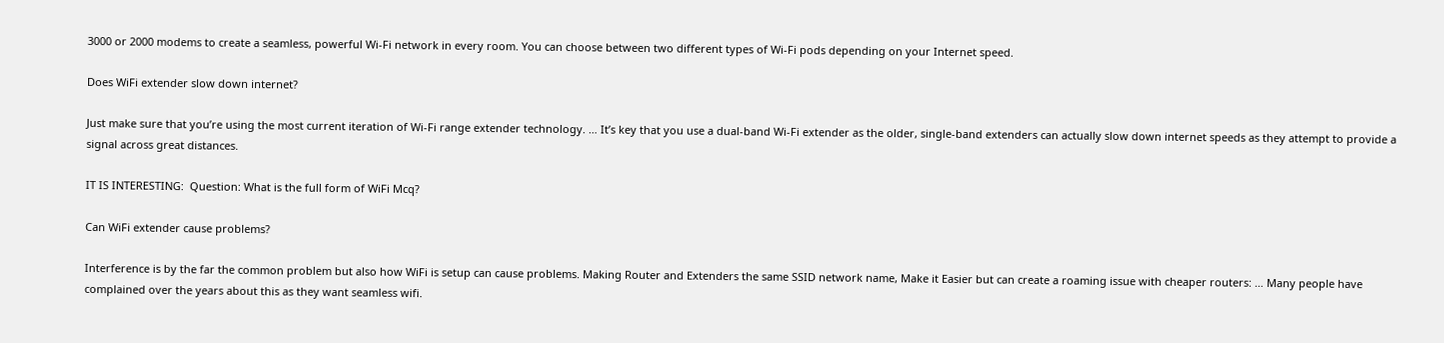3000 or 2000 modems to create a seamless, powerful Wi-Fi network in every room. You can choose between two different types of Wi-Fi pods depending on your Internet speed.

Does WiFi extender slow down internet?

Just make sure that you’re using the most current iteration of Wi-Fi range extender technology. … It’s key that you use a dual-band Wi-Fi extender as the older, single-band extenders can actually slow down internet speeds as they attempt to provide a signal across great distances.

IT IS INTERESTING:  Question: What is the full form of WiFi Mcq?

Can WiFi extender cause problems?

Interference is by the far the common problem but also how WiFi is setup can cause problems. Making Router and Extenders the same SSID network name, Make it Easier but can create a roaming issue with cheaper routers: … Many people have complained over the years about this as they want seamless wifi.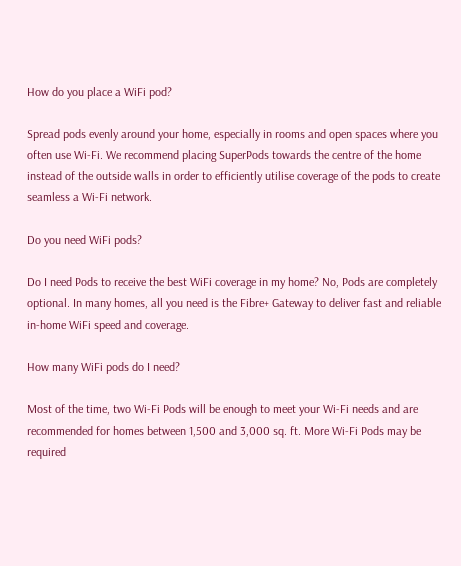How do you place a WiFi pod?

Spread pods evenly around your home, especially in rooms and open spaces where you often use Wi-Fi. We recommend placing SuperPods towards the centre of the home instead of the outside walls in order to efficiently utilise coverage of the pods to create seamless a Wi-Fi network.

Do you need WiFi pods?

Do I need Pods to receive the best WiFi coverage in my home? No, Pods are completely optional. In many homes, all you need is the Fibre+ Gateway to deliver fast and reliable in-home WiFi speed and coverage.

How many WiFi pods do I need?

Most of the time, two Wi-Fi Pods will be enough to meet your Wi-Fi needs and are recommended for homes between 1,500 and 3,000 sq. ft. More Wi-Fi Pods may be required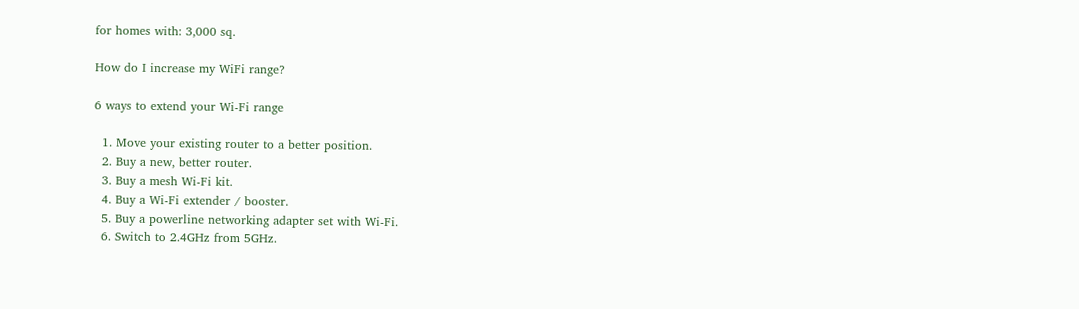for homes with: 3,000 sq.

How do I increase my WiFi range?

6 ways to extend your Wi-Fi range

  1. Move your existing router to a better position.
  2. Buy a new, better router.
  3. Buy a mesh Wi-Fi kit.
  4. Buy a Wi-Fi extender / booster.
  5. Buy a powerline networking adapter set with Wi-Fi.
  6. Switch to 2.4GHz from 5GHz.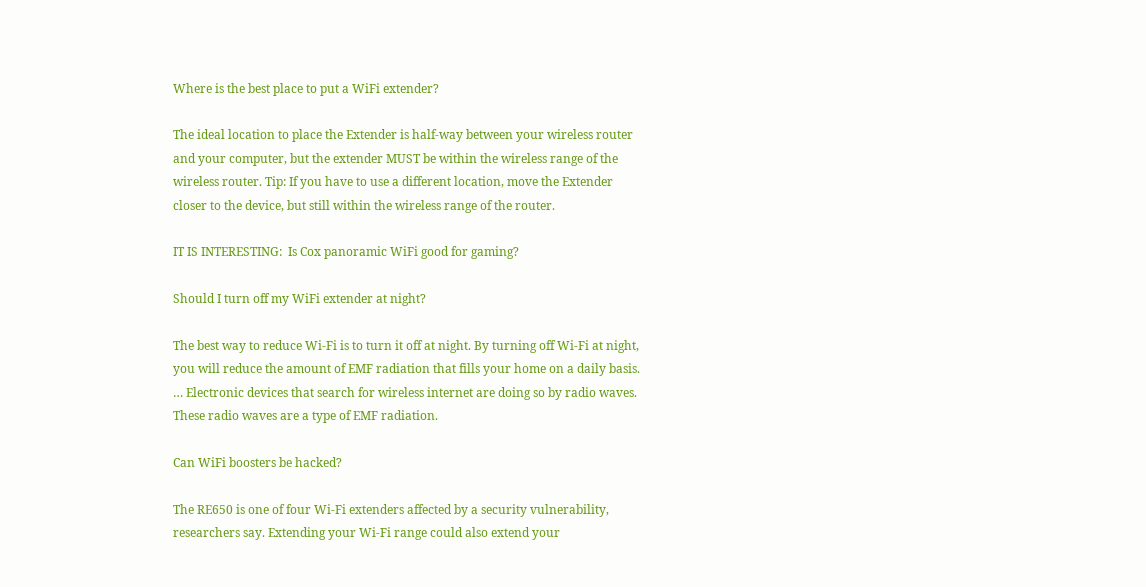Where is the best place to put a WiFi extender?

The ideal location to place the Extender is half-way between your wireless router and your computer, but the extender MUST be within the wireless range of the wireless router. Tip: If you have to use a different location, move the Extender closer to the device, but still within the wireless range of the router.

IT IS INTERESTING:  Is Cox panoramic WiFi good for gaming?

Should I turn off my WiFi extender at night?

The best way to reduce Wi-Fi is to turn it off at night. By turning off Wi-Fi at night, you will reduce the amount of EMF radiation that fills your home on a daily basis. … Electronic devices that search for wireless internet are doing so by radio waves. These radio waves are a type of EMF radiation.

Can WiFi boosters be hacked?

The RE650 is one of four Wi-Fi extenders affected by a security vulnerability, researchers say. Extending your Wi-Fi range could also extend your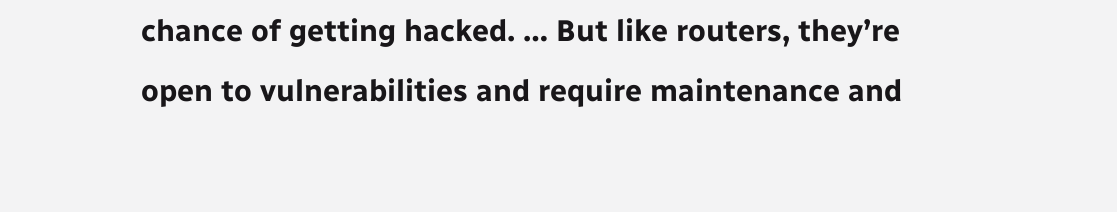chance of getting hacked. … But like routers, they’re open to vulnerabilities and require maintenance and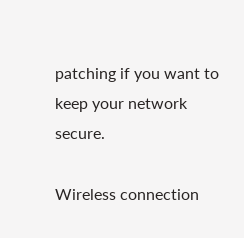patching if you want to keep your network secure.

Wireless connection